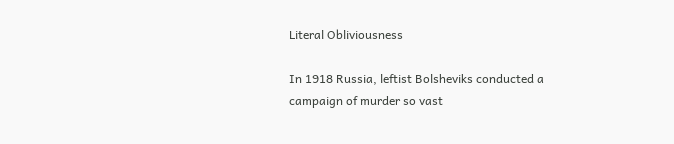Literal Obliviousness

In 1918 Russia, leftist Bolsheviks conducted a campaign of murder so vast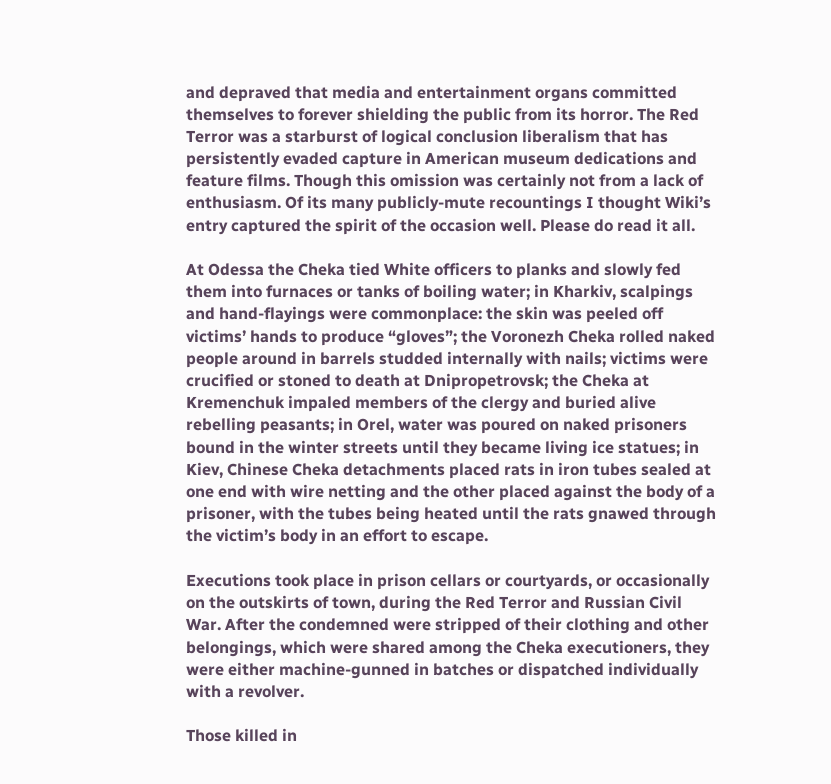and depraved that media and entertainment organs committed themselves to forever shielding the public from its horror. The Red Terror was a starburst of logical conclusion liberalism that has persistently evaded capture in American museum dedications and feature films. Though this omission was certainly not from a lack of enthusiasm. Of its many publicly-mute recountings I thought Wiki’s entry captured the spirit of the occasion well. Please do read it all.

At Odessa the Cheka tied White officers to planks and slowly fed them into furnaces or tanks of boiling water; in Kharkiv, scalpings and hand-flayings were commonplace: the skin was peeled off victims’ hands to produce “gloves”; the Voronezh Cheka rolled naked people around in barrels studded internally with nails; victims were crucified or stoned to death at Dnipropetrovsk; the Cheka at Kremenchuk impaled members of the clergy and buried alive rebelling peasants; in Orel, water was poured on naked prisoners bound in the winter streets until they became living ice statues; in Kiev, Chinese Cheka detachments placed rats in iron tubes sealed at one end with wire netting and the other placed against the body of a prisoner, with the tubes being heated until the rats gnawed through the victim’s body in an effort to escape.

Executions took place in prison cellars or courtyards, or occasionally on the outskirts of town, during the Red Terror and Russian Civil War. After the condemned were stripped of their clothing and other belongings, which were shared among the Cheka executioners, they were either machine-gunned in batches or dispatched individually with a revolver.

Those killed in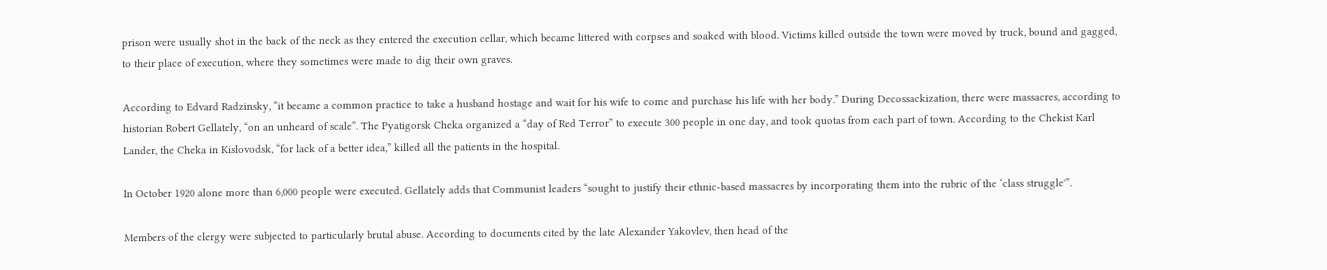prison were usually shot in the back of the neck as they entered the execution cellar, which became littered with corpses and soaked with blood. Victims killed outside the town were moved by truck, bound and gagged, to their place of execution, where they sometimes were made to dig their own graves.

According to Edvard Radzinsky, “it became a common practice to take a husband hostage and wait for his wife to come and purchase his life with her body.” During Decossackization, there were massacres, according to historian Robert Gellately, “on an unheard of scale”. The Pyatigorsk Cheka organized a “day of Red Terror” to execute 300 people in one day, and took quotas from each part of town. According to the Chekist Karl Lander, the Cheka in Kislovodsk, “for lack of a better idea,” killed all the patients in the hospital.

In October 1920 alone more than 6,000 people were executed. Gellately adds that Communist leaders “sought to justify their ethnic-based massacres by incorporating them into the rubric of the ‘class struggle'”.

Members of the clergy were subjected to particularly brutal abuse. According to documents cited by the late Alexander Yakovlev, then head of the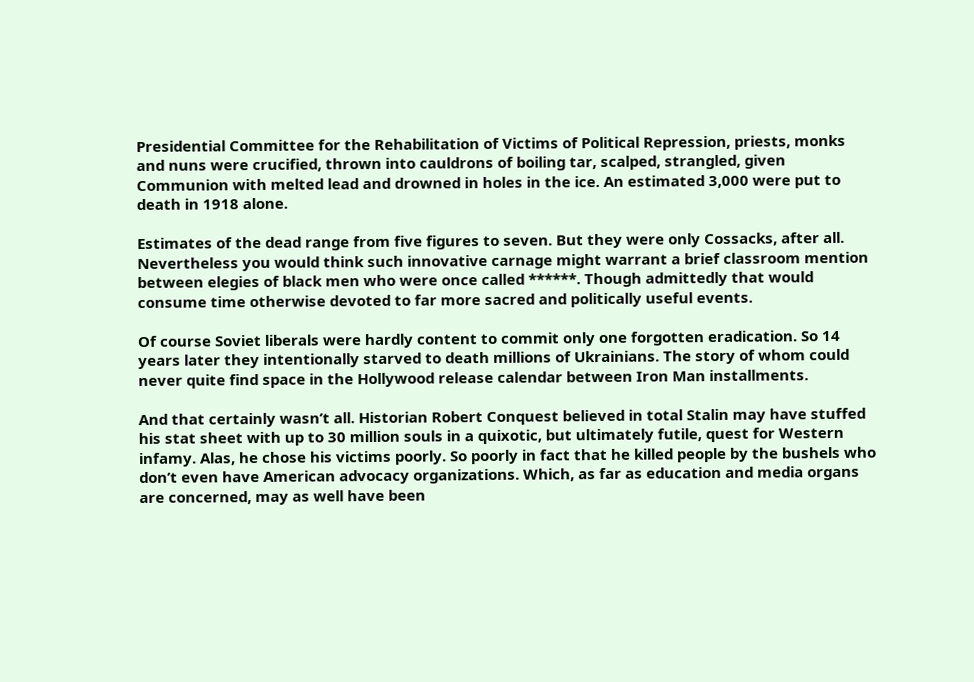Presidential Committee for the Rehabilitation of Victims of Political Repression, priests, monks and nuns were crucified, thrown into cauldrons of boiling tar, scalped, strangled, given Communion with melted lead and drowned in holes in the ice. An estimated 3,000 were put to death in 1918 alone.

Estimates of the dead range from five figures to seven. But they were only Cossacks, after all. Nevertheless you would think such innovative carnage might warrant a brief classroom mention between elegies of black men who were once called ******. Though admittedly that would consume time otherwise devoted to far more sacred and politically useful events.

Of course Soviet liberals were hardly content to commit only one forgotten eradication. So 14 years later they intentionally starved to death millions of Ukrainians. The story of whom could never quite find space in the Hollywood release calendar between Iron Man installments.

And that certainly wasn’t all. Historian Robert Conquest believed in total Stalin may have stuffed his stat sheet with up to 30 million souls in a quixotic, but ultimately futile, quest for Western infamy. Alas, he chose his victims poorly. So poorly in fact that he killed people by the bushels who don’t even have American advocacy organizations. Which, as far as education and media organs are concerned, may as well have been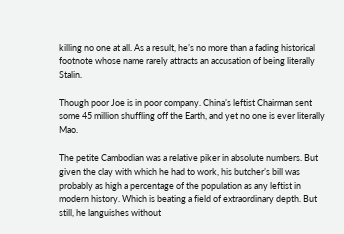killing no one at all. As a result, he’s no more than a fading historical footnote whose name rarely attracts an accusation of being literally Stalin.

Though poor Joe is in poor company. China’s leftist Chairman sent some 45 million shuffling off the Earth, and yet no one is ever literally Mao.

The petite Cambodian was a relative piker in absolute numbers. But given the clay with which he had to work, his butcher’s bill was probably as high a percentage of the population as any leftist in modern history. Which is beating a field of extraordinary depth. But still, he languishes without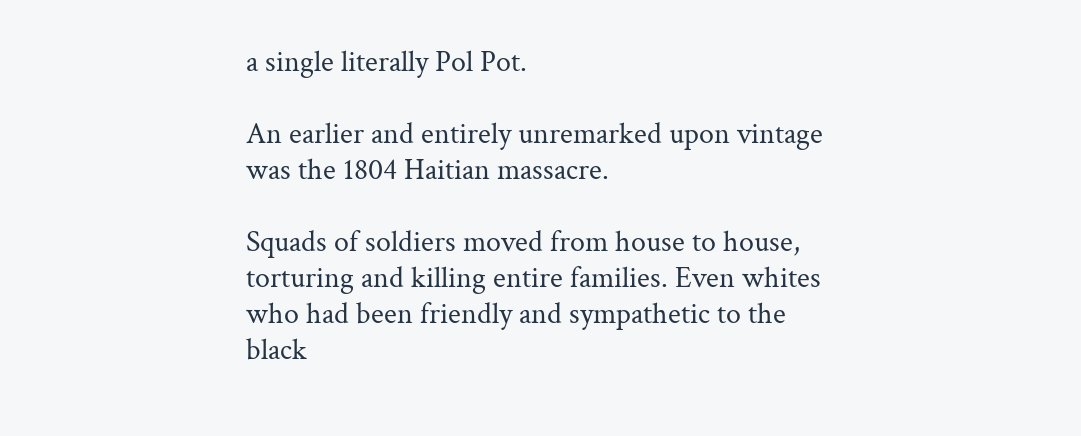a single literally Pol Pot.

An earlier and entirely unremarked upon vintage was the 1804 Haitian massacre.

Squads of soldiers moved from house to house, torturing and killing entire families. Even whites who had been friendly and sympathetic to the black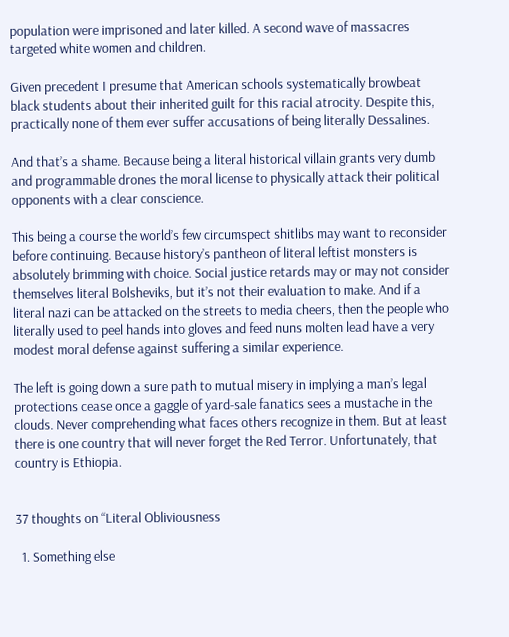population were imprisoned and later killed. A second wave of massacres targeted white women and children.

Given precedent I presume that American schools systematically browbeat black students about their inherited guilt for this racial atrocity. Despite this, practically none of them ever suffer accusations of being literally Dessalines.

And that’s a shame. Because being a literal historical villain grants very dumb and programmable drones the moral license to physically attack their political opponents with a clear conscience.

This being a course the world’s few circumspect shitlibs may want to reconsider before continuing. Because history’s pantheon of literal leftist monsters is absolutely brimming with choice. Social justice retards may or may not consider themselves literal Bolsheviks, but it’s not their evaluation to make. And if a literal nazi can be attacked on the streets to media cheers, then the people who literally used to peel hands into gloves and feed nuns molten lead have a very modest moral defense against suffering a similar experience.

The left is going down a sure path to mutual misery in implying a man’s legal protections cease once a gaggle of yard-sale fanatics sees a mustache in the clouds. Never comprehending what faces others recognize in them. But at least there is one country that will never forget the Red Terror. Unfortunately, that country is Ethiopia.


37 thoughts on “Literal Obliviousness

  1. Something else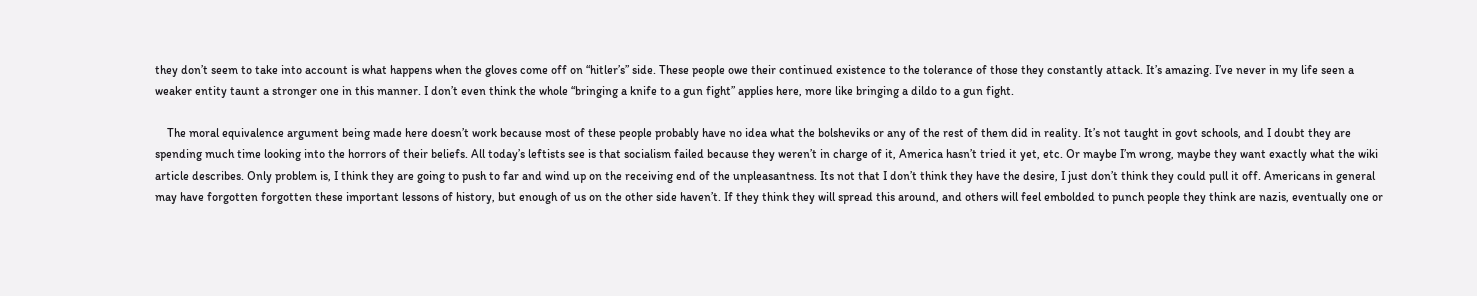they don’t seem to take into account is what happens when the gloves come off on “hitler’s” side. These people owe their continued existence to the tolerance of those they constantly attack. It’s amazing. I’ve never in my life seen a weaker entity taunt a stronger one in this manner. I don’t even think the whole “bringing a knife to a gun fight” applies here, more like bringing a dildo to a gun fight.

    The moral equivalence argument being made here doesn’t work because most of these people probably have no idea what the bolsheviks or any of the rest of them did in reality. It’s not taught in govt schools, and I doubt they are spending much time looking into the horrors of their beliefs. All today’s leftists see is that socialism failed because they weren’t in charge of it, America hasn’t tried it yet, etc. Or maybe I’m wrong, maybe they want exactly what the wiki article describes. Only problem is, I think they are going to push to far and wind up on the receiving end of the unpleasantness. Its not that I don’t think they have the desire, I just don’t think they could pull it off. Americans in general may have forgotten forgotten these important lessons of history, but enough of us on the other side haven’t. If they think they will spread this around, and others will feel embolded to punch people they think are nazis, eventually one or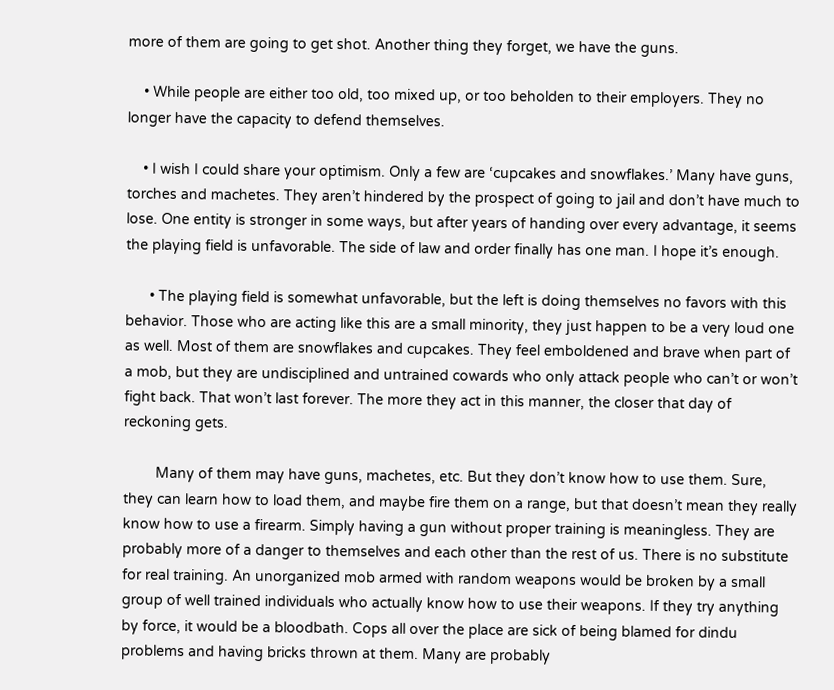more of them are going to get shot. Another thing they forget, we have the guns.

    • While people are either too old, too mixed up, or too beholden to their employers. They no longer have the capacity to defend themselves.

    • I wish I could share your optimism. Only a few are ‘cupcakes and snowflakes.’ Many have guns, torches and machetes. They aren’t hindered by the prospect of going to jail and don’t have much to lose. One entity is stronger in some ways, but after years of handing over every advantage, it seems the playing field is unfavorable. The side of law and order finally has one man. I hope it’s enough.

      • The playing field is somewhat unfavorable, but the left is doing themselves no favors with this behavior. Those who are acting like this are a small minority, they just happen to be a very loud one as well. Most of them are snowflakes and cupcakes. They feel emboldened and brave when part of a mob, but they are undisciplined and untrained cowards who only attack people who can’t or won’t fight back. That won’t last forever. The more they act in this manner, the closer that day of reckoning gets.

        Many of them may have guns, machetes, etc. But they don’t know how to use them. Sure, they can learn how to load them, and maybe fire them on a range, but that doesn’t mean they really know how to use a firearm. Simply having a gun without proper training is meaningless. They are probably more of a danger to themselves and each other than the rest of us. There is no substitute for real training. An unorganized mob armed with random weapons would be broken by a small group of well trained individuals who actually know how to use their weapons. If they try anything by force, it would be a bloodbath. Cops all over the place are sick of being blamed for dindu problems and having bricks thrown at them. Many are probably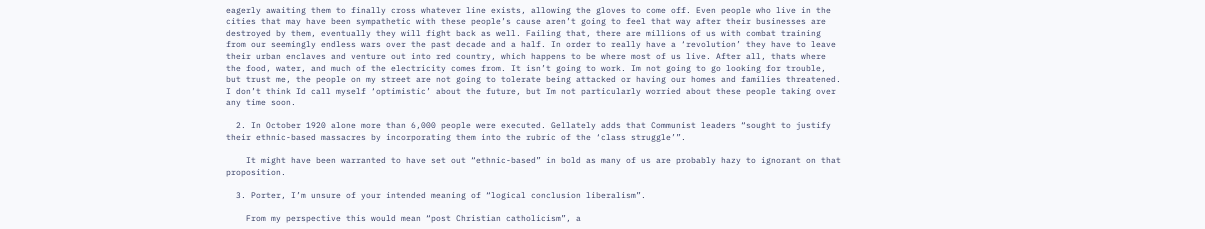eagerly awaiting them to finally cross whatever line exists, allowing the gloves to come off. Even people who live in the cities that may have been sympathetic with these people’s cause aren’t going to feel that way after their businesses are destroyed by them, eventually they will fight back as well. Failing that, there are millions of us with combat training from our seemingly endless wars over the past decade and a half. In order to really have a ‘revolution’ they have to leave their urban enclaves and venture out into red country, which happens to be where most of us live. After all, thats where the food, water, and much of the electricity comes from. It isn’t going to work. Im not going to go looking for trouble, but trust me, the people on my street are not going to tolerate being attacked or having our homes and families threatened. I don’t think Id call myself ‘optimistic’ about the future, but Im not particularly worried about these people taking over any time soon.

  2. In October 1920 alone more than 6,000 people were executed. Gellately adds that Communist leaders “sought to justify their ethnic-based massacres by incorporating them into the rubric of the ‘class struggle’”.

    It might have been warranted to have set out “ethnic-based” in bold as many of us are probably hazy to ignorant on that proposition.

  3. Porter, I’m unsure of your intended meaning of “logical conclusion liberalism”.

    From my perspective this would mean “post Christian catholicism”, a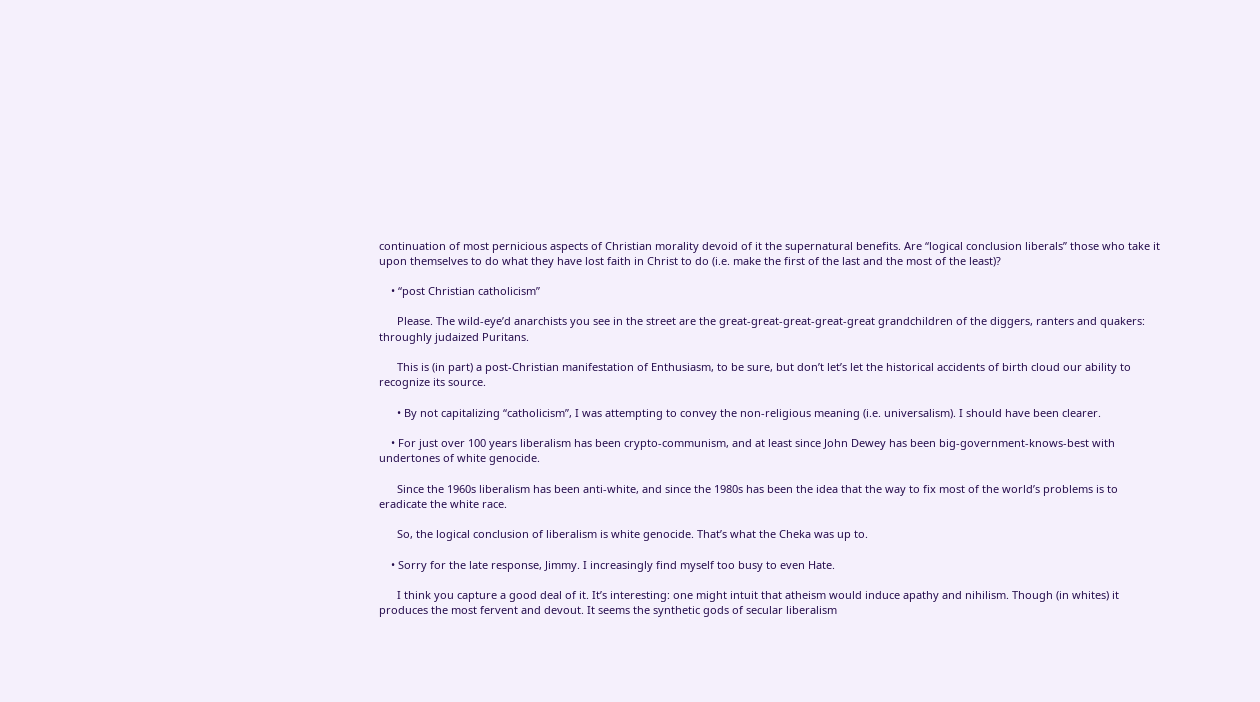continuation of most pernicious aspects of Christian morality devoid of it the supernatural benefits. Are “logical conclusion liberals” those who take it upon themselves to do what they have lost faith in Christ to do (i.e. make the first of the last and the most of the least)?

    • “post Christian catholicism”

      Please. The wild-eye’d anarchists you see in the street are the great-great-great-great-great grandchildren of the diggers, ranters and quakers: throughly judaized Puritans.

      This is (in part) a post-Christian manifestation of Enthusiasm, to be sure, but don’t let’s let the historical accidents of birth cloud our ability to recognize its source.

      • By not capitalizing “catholicism”, I was attempting to convey the non-religious meaning (i.e. universalism). I should have been clearer.

    • For just over 100 years liberalism has been crypto-communism, and at least since John Dewey has been big-government-knows-best with undertones of white genocide.

      Since the 1960s liberalism has been anti-white, and since the 1980s has been the idea that the way to fix most of the world’s problems is to eradicate the white race.

      So, the logical conclusion of liberalism is white genocide. That’s what the Cheka was up to.

    • Sorry for the late response, Jimmy. I increasingly find myself too busy to even Hate.

      I think you capture a good deal of it. It’s interesting: one might intuit that atheism would induce apathy and nihilism. Though (in whites) it produces the most fervent and devout. It seems the synthetic gods of secular liberalism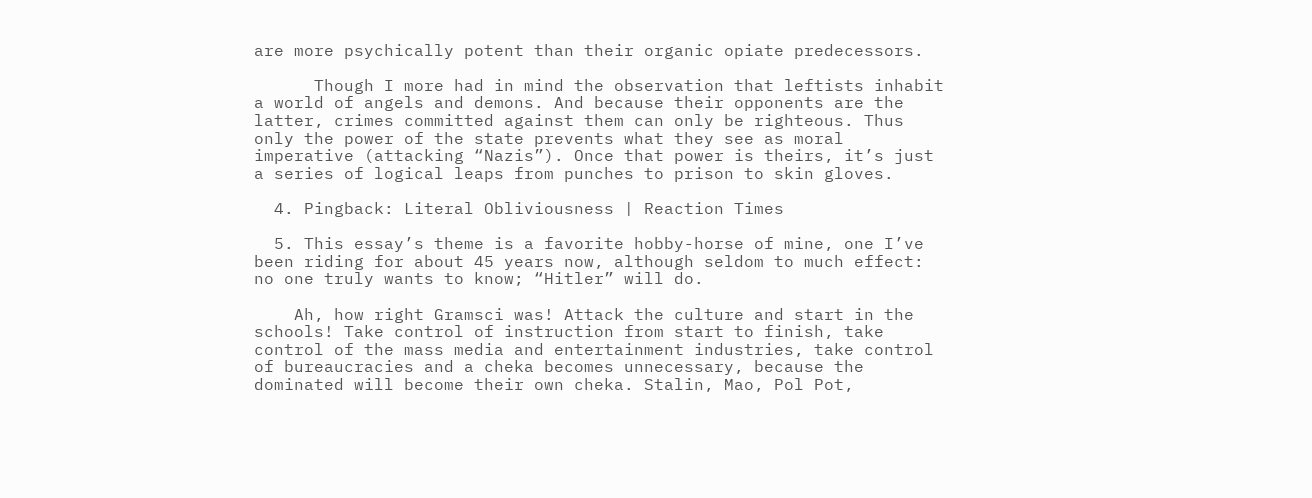are more psychically potent than their organic opiate predecessors.

      Though I more had in mind the observation that leftists inhabit a world of angels and demons. And because their opponents are the latter, crimes committed against them can only be righteous. Thus only the power of the state prevents what they see as moral imperative (attacking “Nazis”). Once that power is theirs, it’s just a series of logical leaps from punches to prison to skin gloves.

  4. Pingback: Literal Obliviousness | Reaction Times

  5. This essay’s theme is a favorite hobby-horse of mine, one I’ve been riding for about 45 years now, although seldom to much effect: no one truly wants to know; “Hitler” will do.

    Ah, how right Gramsci was! Attack the culture and start in the schools! Take control of instruction from start to finish, take control of the mass media and entertainment industries, take control of bureaucracies and a cheka becomes unnecessary, because the dominated will become their own cheka. Stalin, Mao, Pol Pot,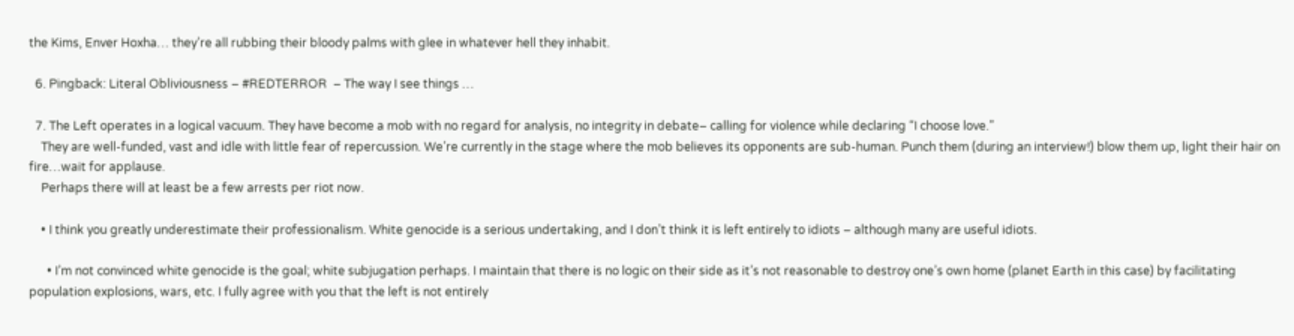the Kims, Enver Hoxha… they’re all rubbing their bloody palms with glee in whatever hell they inhabit.

  6. Pingback: Literal Obliviousness – #REDTERROR  – The way I see things …

  7. The Left operates in a logical vacuum. They have become a mob with no regard for analysis, no integrity in debate– calling for violence while declaring “I choose love.”
    They are well-funded, vast and idle with little fear of repercussion. We’re currently in the stage where the mob believes its opponents are sub-human. Punch them (during an interview!) blow them up, light their hair on fire…wait for applause.
    Perhaps there will at least be a few arrests per riot now.

    • I think you greatly underestimate their professionalism. White genocide is a serious undertaking, and I don’t think it is left entirely to idiots – although many are useful idiots.

      • I’m not convinced white genocide is the goal; white subjugation perhaps. I maintain that there is no logic on their side as it’s not reasonable to destroy one’s own home (planet Earth in this case) by facilitating population explosions, wars, etc. I fully agree with you that the left is not entirely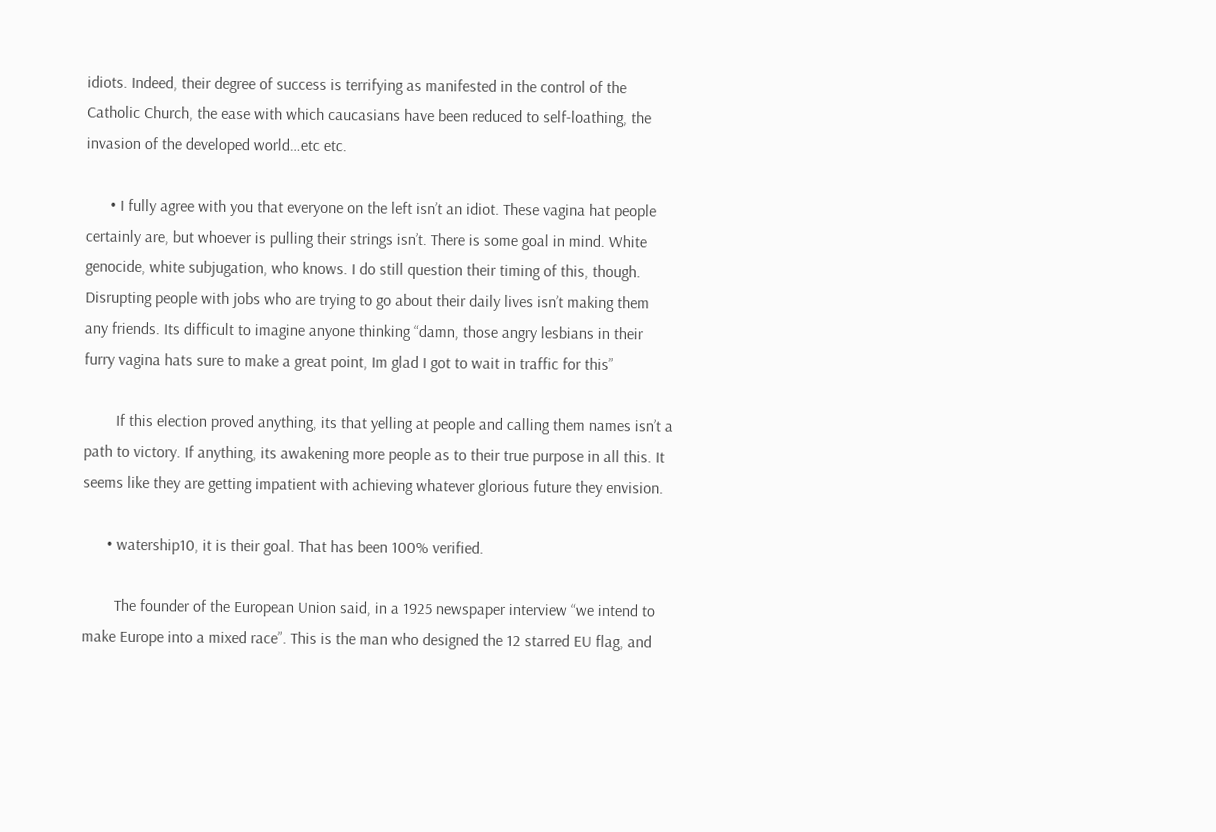idiots. Indeed, their degree of success is terrifying as manifested in the control of the Catholic Church, the ease with which caucasians have been reduced to self-loathing, the invasion of the developed world…etc etc.

      • I fully agree with you that everyone on the left isn’t an idiot. These vagina hat people certainly are, but whoever is pulling their strings isn’t. There is some goal in mind. White genocide, white subjugation, who knows. I do still question their timing of this, though. Disrupting people with jobs who are trying to go about their daily lives isn’t making them any friends. Its difficult to imagine anyone thinking “damn, those angry lesbians in their furry vagina hats sure to make a great point, Im glad I got to wait in traffic for this”

        If this election proved anything, its that yelling at people and calling them names isn’t a path to victory. If anything, its awakening more people as to their true purpose in all this. It seems like they are getting impatient with achieving whatever glorious future they envision.

      • watership10, it is their goal. That has been 100% verified.

        The founder of the European Union said, in a 1925 newspaper interview “we intend to make Europe into a mixed race”. This is the man who designed the 12 starred EU flag, and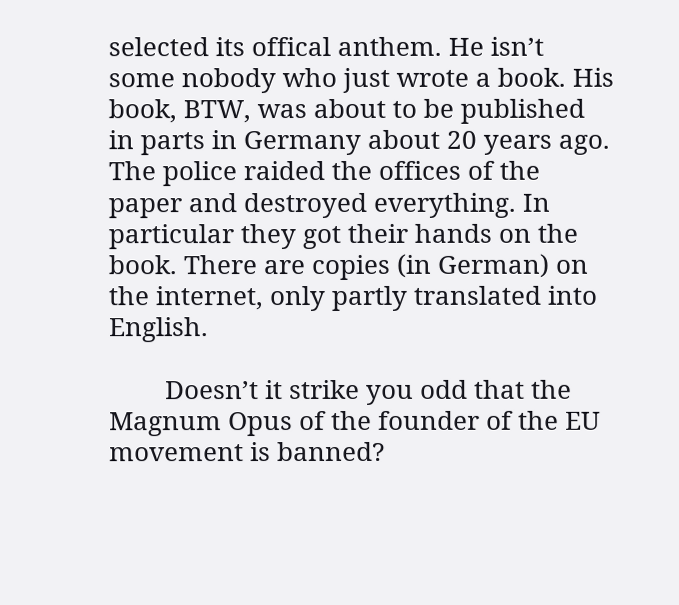selected its offical anthem. He isn’t some nobody who just wrote a book. His book, BTW, was about to be published in parts in Germany about 20 years ago. The police raided the offices of the paper and destroyed everything. In particular they got their hands on the book. There are copies (in German) on the internet, only partly translated into English.

        Doesn’t it strike you odd that the Magnum Opus of the founder of the EU movement is banned?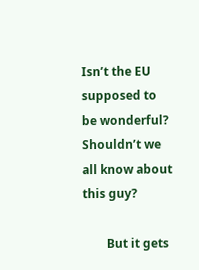Isn’t the EU supposed to be wonderful? Shouldn’t we all know about this guy?

        But it gets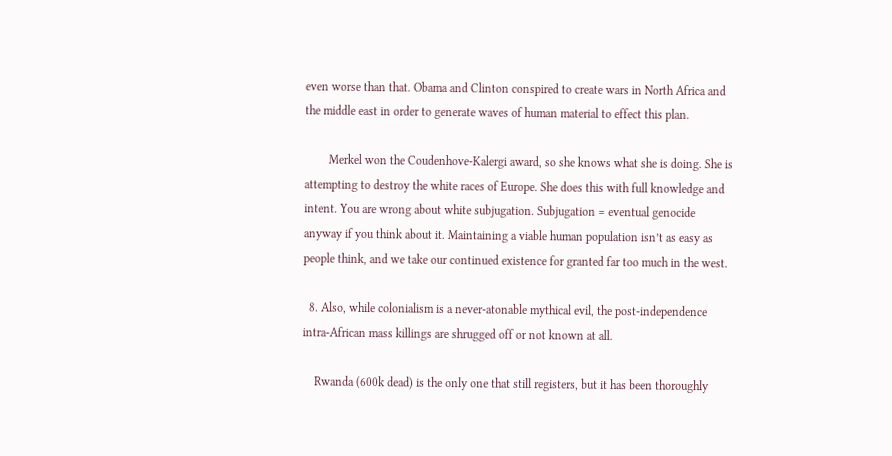even worse than that. Obama and Clinton conspired to create wars in North Africa and the middle east in order to generate waves of human material to effect this plan.

        Merkel won the Coudenhove-Kalergi award, so she knows what she is doing. She is attempting to destroy the white races of Europe. She does this with full knowledge and intent. You are wrong about white subjugation. Subjugation = eventual genocide anyway if you think about it. Maintaining a viable human population isn’t as easy as people think, and we take our continued existence for granted far too much in the west.

  8. Also, while colonialism is a never-atonable mythical evil, the post-independence intra-African mass killings are shrugged off or not known at all.

    Rwanda (600k dead) is the only one that still registers, but it has been thoroughly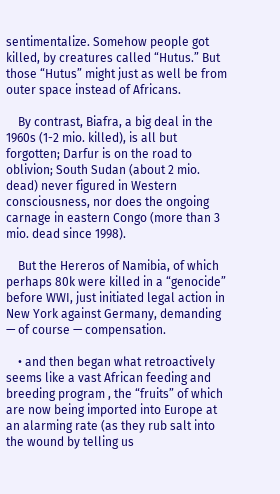sentimentalize. Somehow people got killed, by creatures called “Hutus.” But those “Hutus” might just as well be from outer space instead of Africans.

    By contrast, Biafra, a big deal in the 1960s (1-2 mio. killed), is all but forgotten; Darfur is on the road to oblivion; South Sudan (about 2 mio. dead) never figured in Western consciousness, nor does the ongoing carnage in eastern Congo (more than 3 mio. dead since 1998).

    But the Hereros of Namibia, of which perhaps 80k were killed in a “genocide” before WWI, just initiated legal action in New York against Germany, demanding — of course — compensation.

    • and then began what retroactively seems like a vast African feeding and breeding program , the “fruits” of which are now being imported into Europe at an alarming rate (as they rub salt into the wound by telling us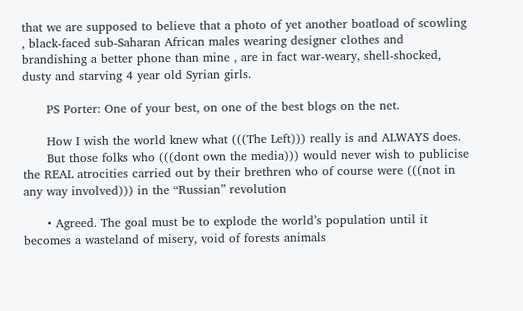that we are supposed to believe that a photo of yet another boatload of scowling , black-faced sub-Saharan African males wearing designer clothes and brandishing a better phone than mine , are in fact war-weary, shell-shocked, dusty and starving 4 year old Syrian girls.

      PS Porter: One of your best, on one of the best blogs on the net.

      How I wish the world knew what (((The Left))) really is and ALWAYS does.
      But those folks who (((dont own the media))) would never wish to publicise the REAL atrocities carried out by their brethren who of course were (((not in any way involved))) in the “Russian” revolution

      • Agreed. The goal must be to explode the world’s population until it becomes a wasteland of misery, void of forests animals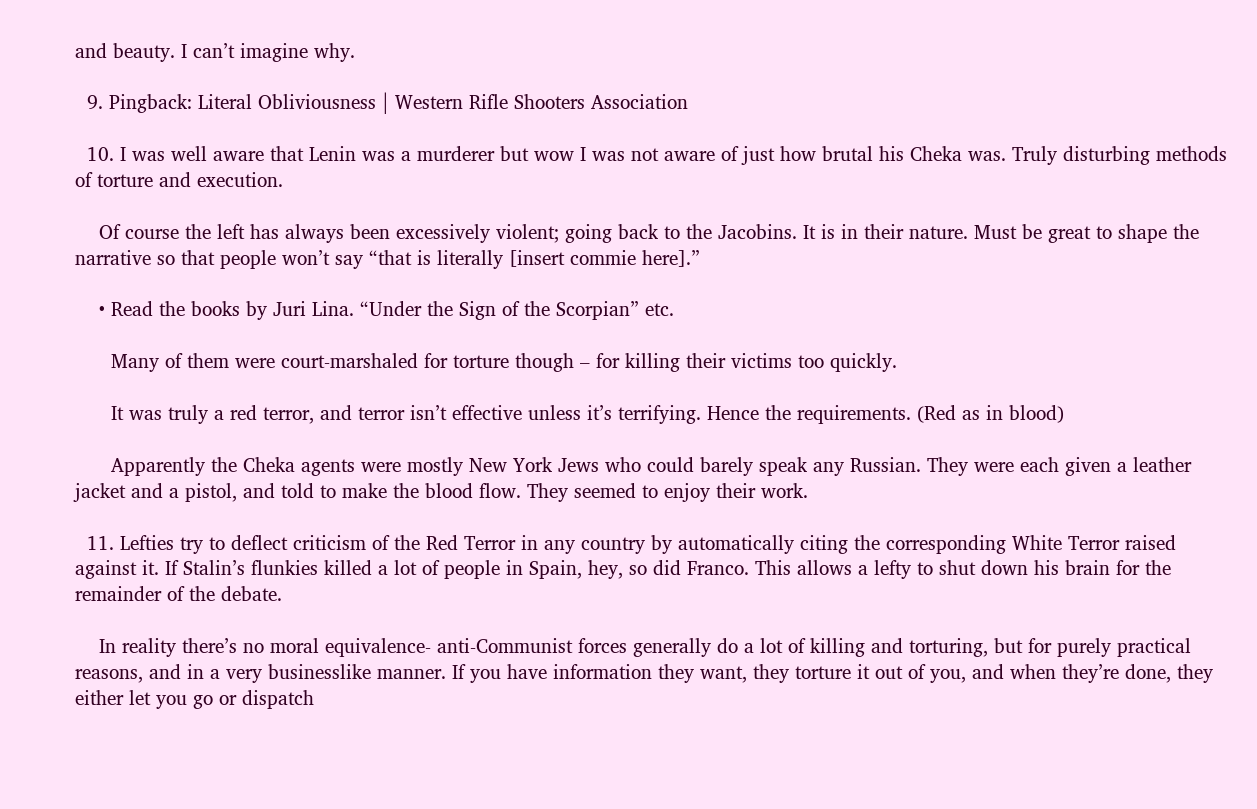and beauty. I can’t imagine why.

  9. Pingback: Literal Obliviousness | Western Rifle Shooters Association

  10. I was well aware that Lenin was a murderer but wow I was not aware of just how brutal his Cheka was. Truly disturbing methods of torture and execution.

    Of course the left has always been excessively violent; going back to the Jacobins. It is in their nature. Must be great to shape the narrative so that people won’t say “that is literally [insert commie here].”

    • Read the books by Juri Lina. “Under the Sign of the Scorpian” etc.

      Many of them were court-marshaled for torture though – for killing their victims too quickly.

      It was truly a red terror, and terror isn’t effective unless it’s terrifying. Hence the requirements. (Red as in blood)

      Apparently the Cheka agents were mostly New York Jews who could barely speak any Russian. They were each given a leather jacket and a pistol, and told to make the blood flow. They seemed to enjoy their work.

  11. Lefties try to deflect criticism of the Red Terror in any country by automatically citing the corresponding White Terror raised against it. If Stalin’s flunkies killed a lot of people in Spain, hey, so did Franco. This allows a lefty to shut down his brain for the remainder of the debate.

    In reality there’s no moral equivalence- anti-Communist forces generally do a lot of killing and torturing, but for purely practical reasons, and in a very businesslike manner. If you have information they want, they torture it out of you, and when they’re done, they either let you go or dispatch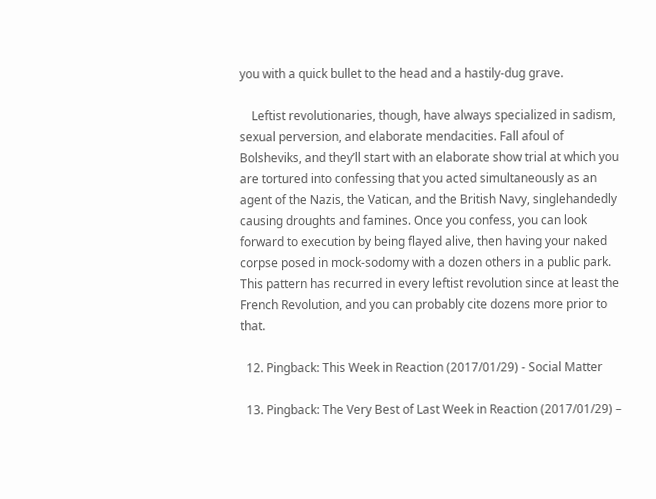you with a quick bullet to the head and a hastily-dug grave.

    Leftist revolutionaries, though, have always specialized in sadism, sexual perversion, and elaborate mendacities. Fall afoul of Bolsheviks, and they’ll start with an elaborate show trial at which you are tortured into confessing that you acted simultaneously as an agent of the Nazis, the Vatican, and the British Navy, singlehandedly causing droughts and famines. Once you confess, you can look forward to execution by being flayed alive, then having your naked corpse posed in mock-sodomy with a dozen others in a public park. This pattern has recurred in every leftist revolution since at least the French Revolution, and you can probably cite dozens more prior to that.

  12. Pingback: This Week in Reaction (2017/01/29) - Social Matter

  13. Pingback: The Very Best of Last Week in Reaction (2017/01/29) –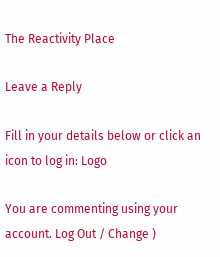The Reactivity Place

Leave a Reply

Fill in your details below or click an icon to log in: Logo

You are commenting using your account. Log Out / Change )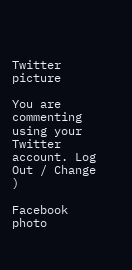Twitter picture

You are commenting using your Twitter account. Log Out / Change )

Facebook photo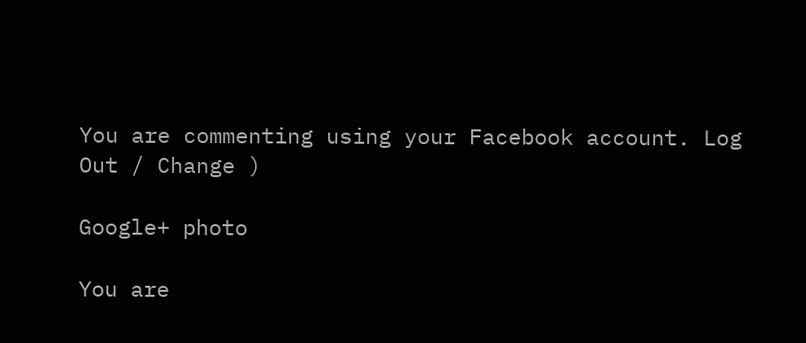You are commenting using your Facebook account. Log Out / Change )

Google+ photo

You are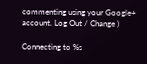commenting using your Google+ account. Log Out / Change )

Connecting to %s